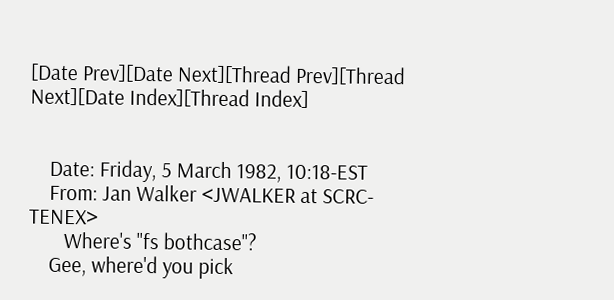[Date Prev][Date Next][Thread Prev][Thread Next][Date Index][Thread Index]


    Date: Friday, 5 March 1982, 10:18-EST
    From: Jan Walker <JWALKER at SCRC-TENEX>
       Where's "fs bothcase"?
    Gee, where'd you pick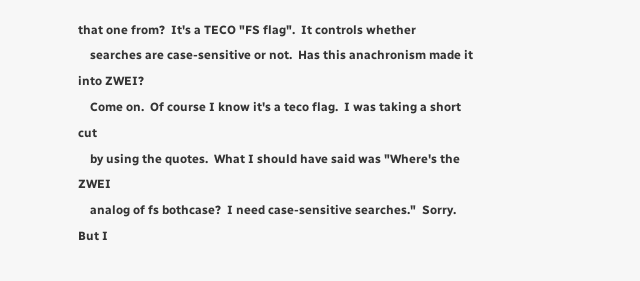that one from?  It's a TECO "FS flag".  It controls whether
    searches are case-sensitive or not.  Has this anachronism made it into ZWEI?
    Come on.  Of course I know it's a teco flag.  I was taking a short cut
    by using the quotes.  What I should have said was "Where's the ZWEI
    analog of fs bothcase?  I need case-sensitive searches."  Sorry.  But I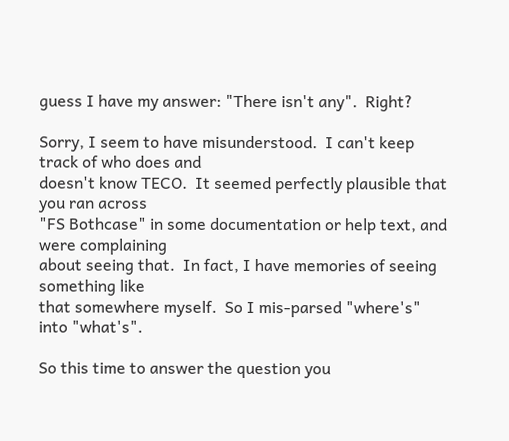guess I have my answer: "There isn't any".  Right?

Sorry, I seem to have misunderstood.  I can't keep track of who does and
doesn't know TECO.  It seemed perfectly plausible that you ran across
"FS Bothcase" in some documentation or help text, and were complaining
about seeing that.  In fact, I have memories of seeing something like
that somewhere myself.  So I mis-parsed "where's" into "what's".

So this time to answer the question you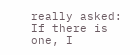really asked: If there is one, I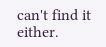can't find it either.